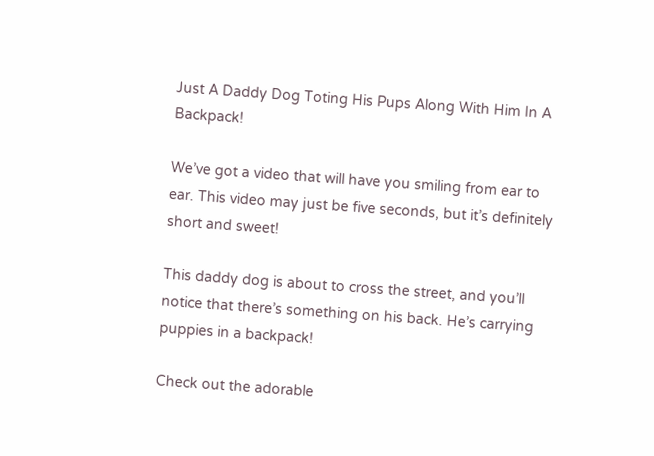Just A Daddy Dog Toting His Pups Along With Him In A Backpack!

We’ve got a video that will have you smiling from ear to ear. This video may just be five seconds, but it’s definitely short and sweet!

This daddy dog is about to cross the street, and you’ll notice that there’s something on his back. He’s carrying puppies in a backpack!

Check out the adorable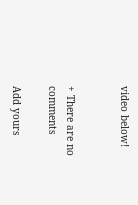video below!


+ There are no comments

Add yours